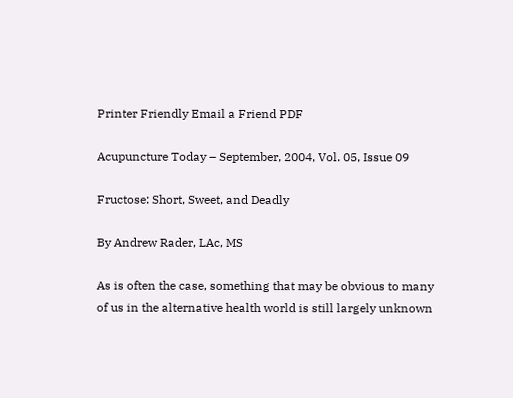Printer Friendly Email a Friend PDF

Acupuncture Today – September, 2004, Vol. 05, Issue 09

Fructose: Short, Sweet, and Deadly

By Andrew Rader, LAc, MS

As is often the case, something that may be obvious to many of us in the alternative health world is still largely unknown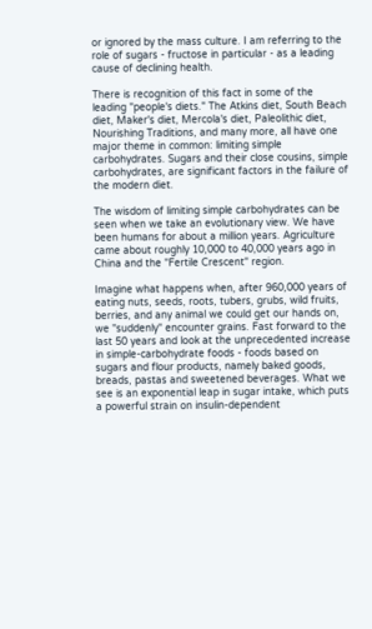or ignored by the mass culture. I am referring to the role of sugars - fructose in particular - as a leading cause of declining health.

There is recognition of this fact in some of the leading "people's diets." The Atkins diet, South Beach diet, Maker's diet, Mercola's diet, Paleolithic diet, Nourishing Traditions, and many more, all have one major theme in common: limiting simple carbohydrates. Sugars and their close cousins, simple carbohydrates, are significant factors in the failure of the modern diet.

The wisdom of limiting simple carbohydrates can be seen when we take an evolutionary view. We have been humans for about a million years. Agriculture came about roughly 10,000 to 40,000 years ago in China and the "Fertile Crescent" region.

Imagine what happens when, after 960,000 years of eating nuts, seeds, roots, tubers, grubs, wild fruits, berries, and any animal we could get our hands on, we "suddenly" encounter grains. Fast forward to the last 50 years and look at the unprecedented increase in simple-carbohydrate foods - foods based on sugars and flour products, namely baked goods, breads, pastas and sweetened beverages. What we see is an exponential leap in sugar intake, which puts a powerful strain on insulin-dependent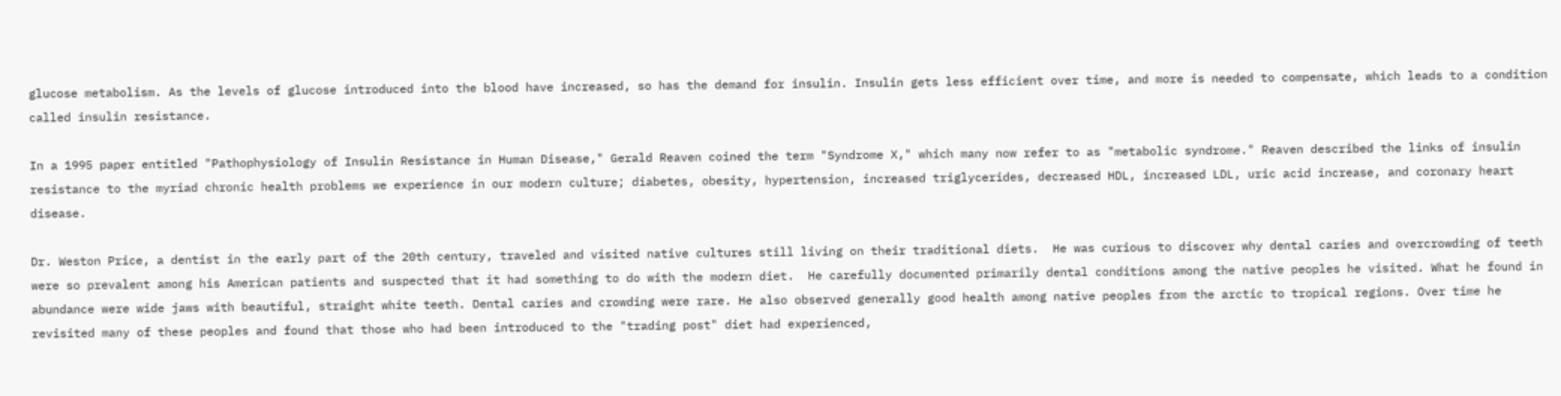glucose metabolism. As the levels of glucose introduced into the blood have increased, so has the demand for insulin. Insulin gets less efficient over time, and more is needed to compensate, which leads to a condition called insulin resistance.

In a 1995 paper entitled "Pathophysiology of Insulin Resistance in Human Disease," Gerald Reaven coined the term "Syndrome X," which many now refer to as "metabolic syndrome." Reaven described the links of insulin resistance to the myriad chronic health problems we experience in our modern culture; diabetes, obesity, hypertension, increased triglycerides, decreased HDL, increased LDL, uric acid increase, and coronary heart disease.

Dr. Weston Price, a dentist in the early part of the 20th century, traveled and visited native cultures still living on their traditional diets.  He was curious to discover why dental caries and overcrowding of teeth were so prevalent among his American patients and suspected that it had something to do with the modern diet.  He carefully documented primarily dental conditions among the native peoples he visited. What he found in abundance were wide jaws with beautiful, straight white teeth. Dental caries and crowding were rare. He also observed generally good health among native peoples from the arctic to tropical regions. Over time he revisited many of these peoples and found that those who had been introduced to the "trading post" diet had experienced,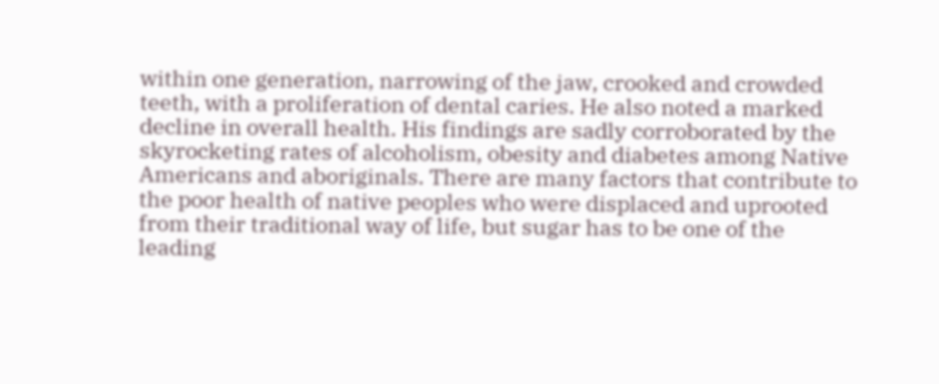within one generation, narrowing of the jaw, crooked and crowded teeth, with a proliferation of dental caries. He also noted a marked decline in overall health. His findings are sadly corroborated by the skyrocketing rates of alcoholism, obesity and diabetes among Native Americans and aboriginals. There are many factors that contribute to the poor health of native peoples who were displaced and uprooted from their traditional way of life, but sugar has to be one of the leading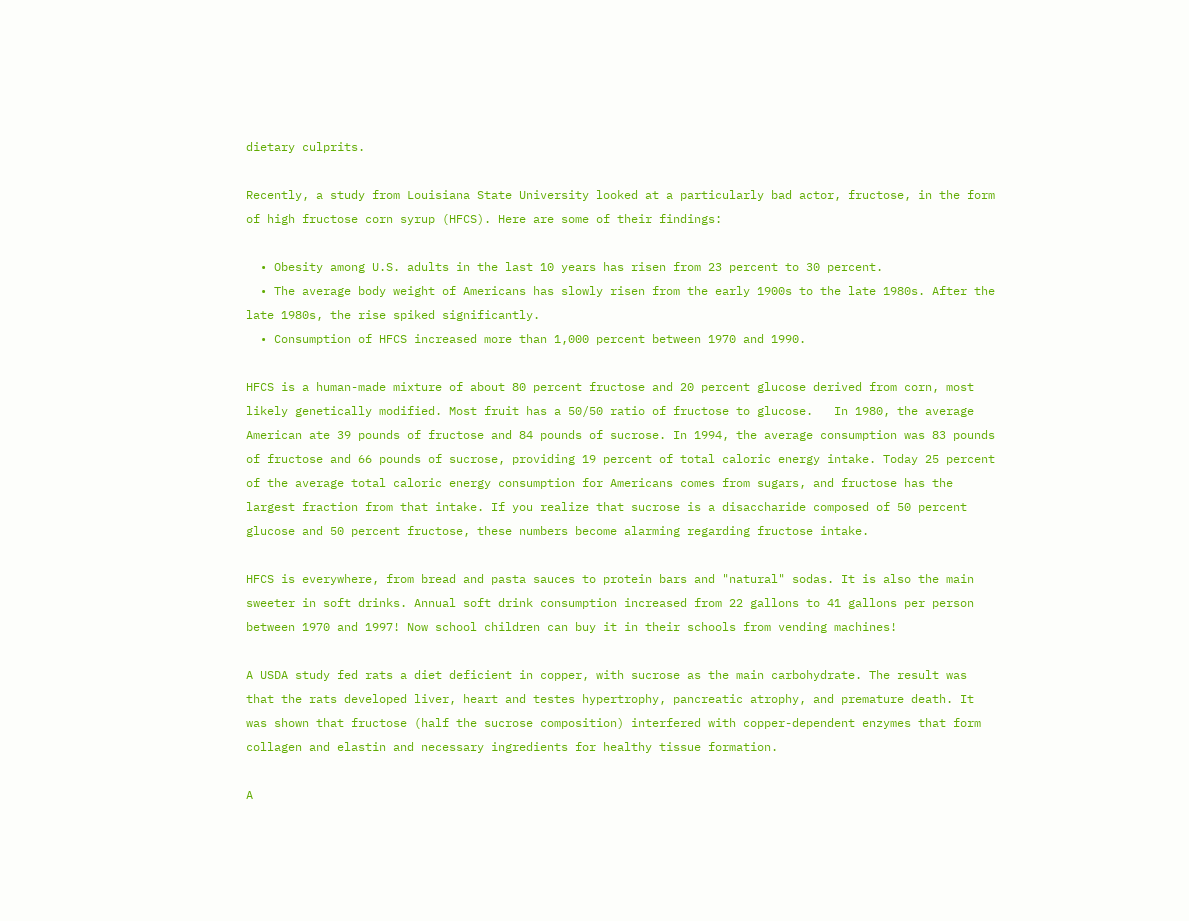dietary culprits.

Recently, a study from Louisiana State University looked at a particularly bad actor, fructose, in the form of high fructose corn syrup (HFCS). Here are some of their findings:

  • Obesity among U.S. adults in the last 10 years has risen from 23 percent to 30 percent.
  • The average body weight of Americans has slowly risen from the early 1900s to the late 1980s. After the late 1980s, the rise spiked significantly.
  • Consumption of HFCS increased more than 1,000 percent between 1970 and 1990.

HFCS is a human-made mixture of about 80 percent fructose and 20 percent glucose derived from corn, most likely genetically modified. Most fruit has a 50/50 ratio of fructose to glucose.   In 1980, the average American ate 39 pounds of fructose and 84 pounds of sucrose. In 1994, the average consumption was 83 pounds of fructose and 66 pounds of sucrose, providing 19 percent of total caloric energy intake. Today 25 percent of the average total caloric energy consumption for Americans comes from sugars, and fructose has the largest fraction from that intake. If you realize that sucrose is a disaccharide composed of 50 percent glucose and 50 percent fructose, these numbers become alarming regarding fructose intake.

HFCS is everywhere, from bread and pasta sauces to protein bars and "natural" sodas. It is also the main sweeter in soft drinks. Annual soft drink consumption increased from 22 gallons to 41 gallons per person between 1970 and 1997! Now school children can buy it in their schools from vending machines!

A USDA study fed rats a diet deficient in copper, with sucrose as the main carbohydrate. The result was that the rats developed liver, heart and testes hypertrophy, pancreatic atrophy, and premature death. It was shown that fructose (half the sucrose composition) interfered with copper-dependent enzymes that form collagen and elastin and necessary ingredients for healthy tissue formation.

A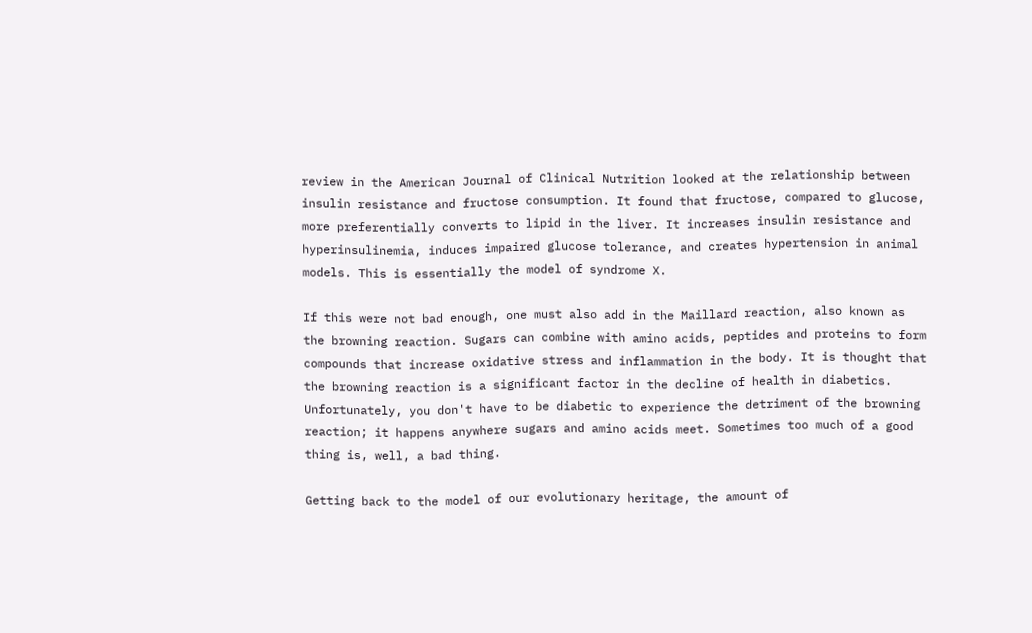review in the American Journal of Clinical Nutrition looked at the relationship between insulin resistance and fructose consumption. It found that fructose, compared to glucose, more preferentially converts to lipid in the liver. It increases insulin resistance and hyperinsulinemia, induces impaired glucose tolerance, and creates hypertension in animal models. This is essentially the model of syndrome X.

If this were not bad enough, one must also add in the Maillard reaction, also known as the browning reaction. Sugars can combine with amino acids, peptides and proteins to form compounds that increase oxidative stress and inflammation in the body. It is thought that the browning reaction is a significant factor in the decline of health in diabetics. Unfortunately, you don't have to be diabetic to experience the detriment of the browning reaction; it happens anywhere sugars and amino acids meet. Sometimes too much of a good thing is, well, a bad thing.

Getting back to the model of our evolutionary heritage, the amount of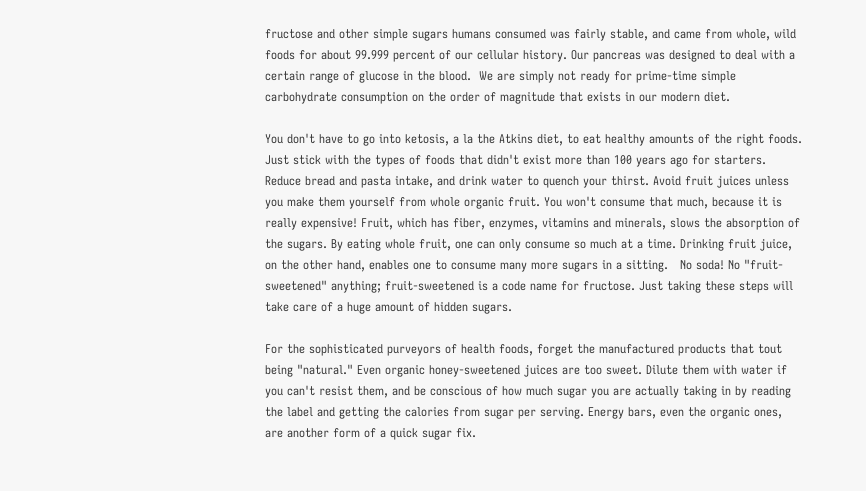fructose and other simple sugars humans consumed was fairly stable, and came from whole, wild foods for about 99.999 percent of our cellular history. Our pancreas was designed to deal with a certain range of glucose in the blood.  We are simply not ready for prime-time simple carbohydrate consumption on the order of magnitude that exists in our modern diet.

You don't have to go into ketosis, a la the Atkins diet, to eat healthy amounts of the right foods. Just stick with the types of foods that didn't exist more than 100 years ago for starters. Reduce bread and pasta intake, and drink water to quench your thirst. Avoid fruit juices unless you make them yourself from whole organic fruit. You won't consume that much, because it is really expensive! Fruit, which has fiber, enzymes, vitamins and minerals, slows the absorption of the sugars. By eating whole fruit, one can only consume so much at a time. Drinking fruit juice, on the other hand, enables one to consume many more sugars in a sitting.   No soda! No "fruit-sweetened" anything; fruit-sweetened is a code name for fructose. Just taking these steps will take care of a huge amount of hidden sugars.

For the sophisticated purveyors of health foods, forget the manufactured products that tout being "natural." Even organic honey-sweetened juices are too sweet. Dilute them with water if you can't resist them, and be conscious of how much sugar you are actually taking in by reading the label and getting the calories from sugar per serving. Energy bars, even the organic ones, are another form of a quick sugar fix.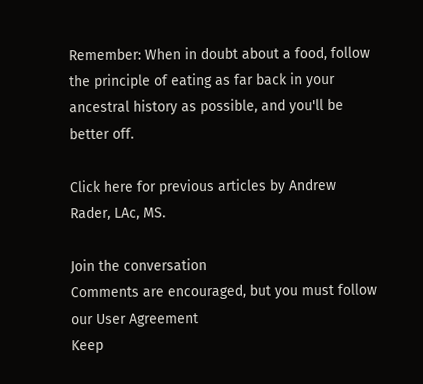Remember: When in doubt about a food, follow the principle of eating as far back in your ancestral history as possible, and you'll be better off.

Click here for previous articles by Andrew Rader, LAc, MS.

Join the conversation
Comments are encouraged, but you must follow our User Agreement
Keep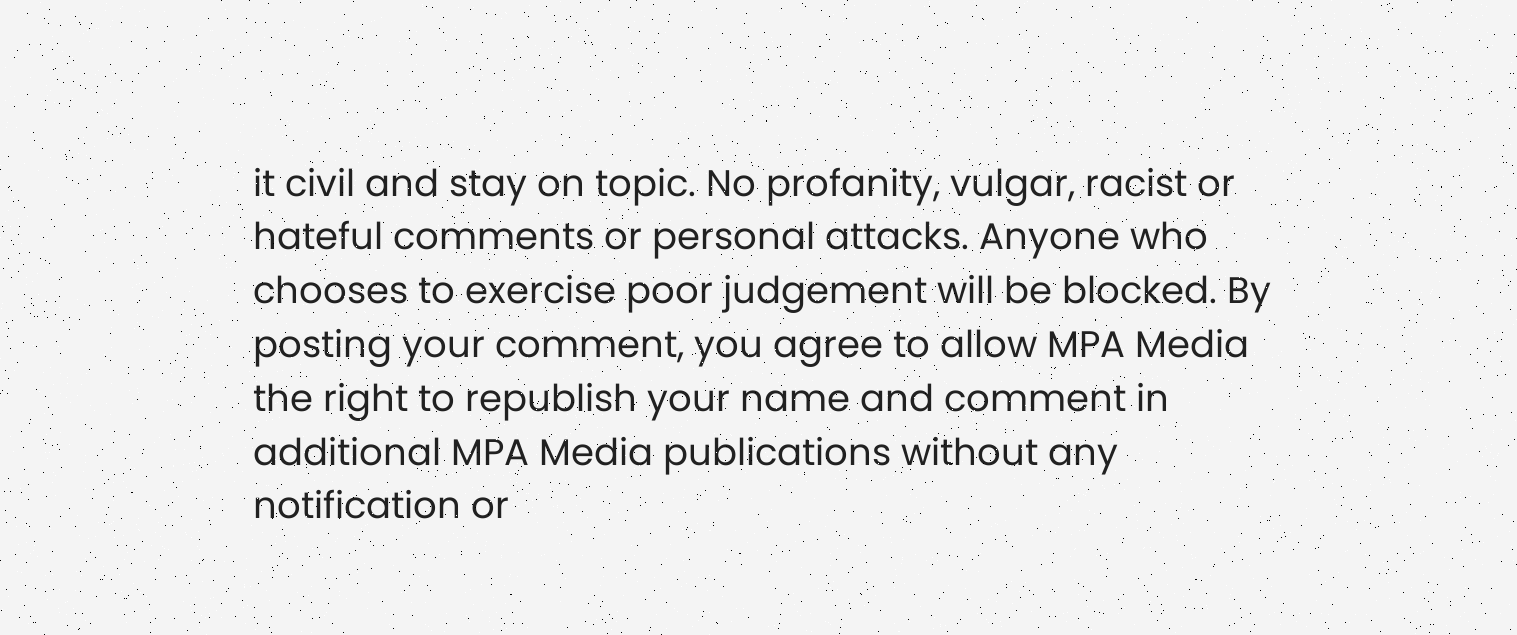it civil and stay on topic. No profanity, vulgar, racist or hateful comments or personal attacks. Anyone who chooses to exercise poor judgement will be blocked. By posting your comment, you agree to allow MPA Media the right to republish your name and comment in additional MPA Media publications without any notification or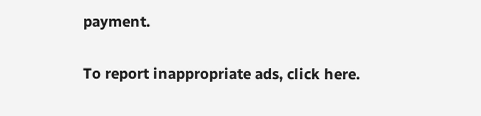payment.

To report inappropriate ads, click here.